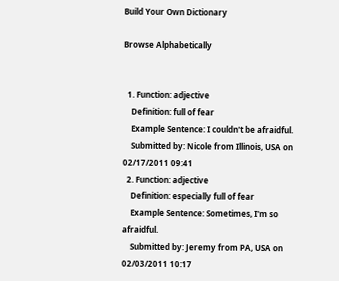Build Your Own Dictionary

Browse Alphabetically


  1. Function: adjective
    Definition: full of fear
    Example Sentence: I couldn't be afraidful.
    Submitted by: Nicole from Illinois, USA on 02/17/2011 09:41
  2. Function: adjective
    Definition: especially full of fear
    Example Sentence: Sometimes, I'm so afraidful.
    Submitted by: Jeremy from PA, USA on 02/03/2011 10:17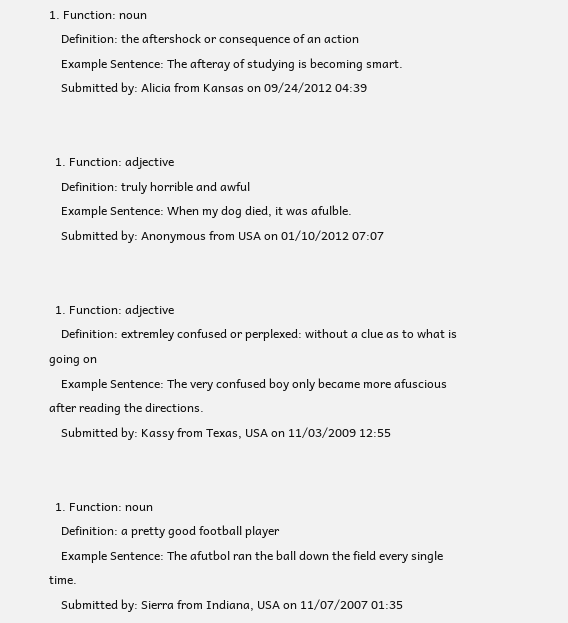1. Function: noun
    Definition: the aftershock or consequence of an action
    Example Sentence: The afteray of studying is becoming smart.
    Submitted by: Alicia from Kansas on 09/24/2012 04:39


  1. Function: adjective
    Definition: truly horrible and awful
    Example Sentence: When my dog died, it was afulble.
    Submitted by: Anonymous from USA on 01/10/2012 07:07


  1. Function: adjective
    Definition: extremley confused or perplexed: without a clue as to what is going on
    Example Sentence: The very confused boy only became more afuscious after reading the directions.
    Submitted by: Kassy from Texas, USA on 11/03/2009 12:55


  1. Function: noun
    Definition: a pretty good football player
    Example Sentence: The afutbol ran the ball down the field every single time.
    Submitted by: Sierra from Indiana, USA on 11/07/2007 01:35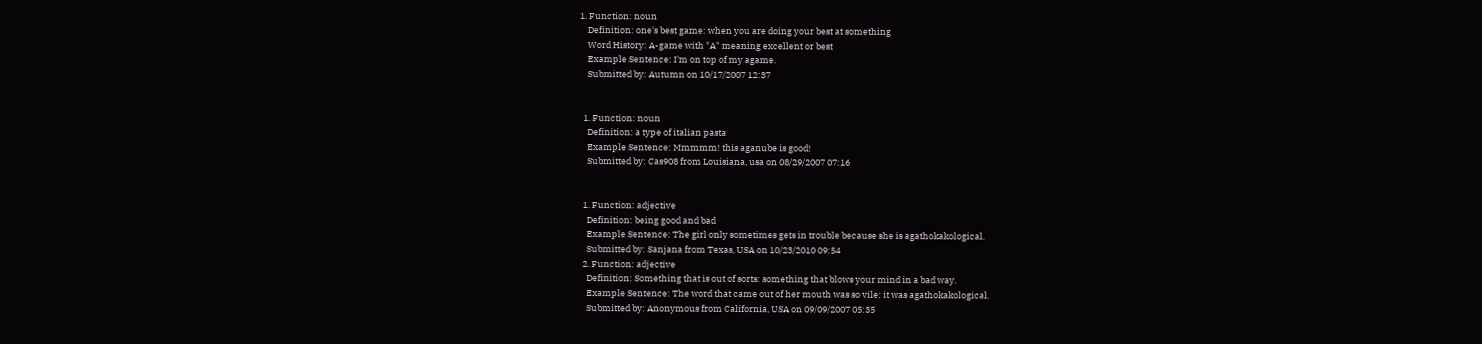1. Function: noun
    Definition: one's best game: when you are doing your best at something
    Word History: A-game with "A" meaning excellent or best
    Example Sentence: I'm on top of my agame.
    Submitted by: Autumn on 10/17/2007 12:37


  1. Function: noun
    Definition: a type of italian pasta
    Example Sentence: Mmmmm! this aganube is good!
    Submitted by: Cas908 from Louisiana, usa on 08/29/2007 07:16


  1. Function: adjective
    Definition: being good and bad
    Example Sentence: The girl only sometimes gets in trouble because she is agathokakological.
    Submitted by: Sanjana from Texas, USA on 10/23/2010 09:54
  2. Function: adjective
    Definition: Something that is out of sorts: something that blows your mind in a bad way.
    Example Sentence: The word that came out of her mouth was so vile; it was agathokakological.
    Submitted by: Anonymous from California, USA on 09/09/2007 05:35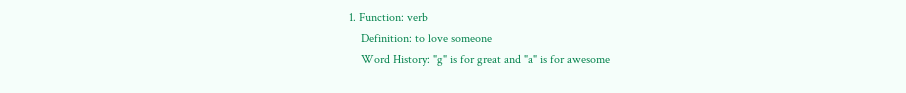1. Function: verb
    Definition: to love someone
    Word History: "g" is for great and "a" is for awesome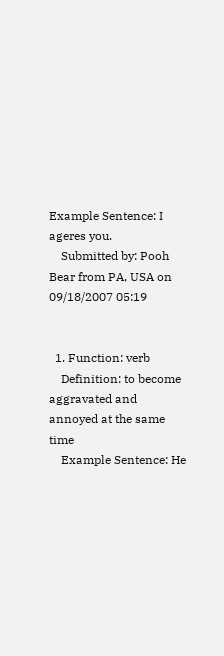Example Sentence: I ageres you.
    Submitted by: Pooh Bear from PA, USA on 09/18/2007 05:19


  1. Function: verb
    Definition: to become aggravated and annoyed at the same time
    Example Sentence: He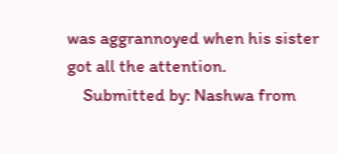was aggrannoyed when his sister got all the attention.
    Submitted by: Nashwa from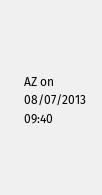AZ on 08/07/2013 09:40